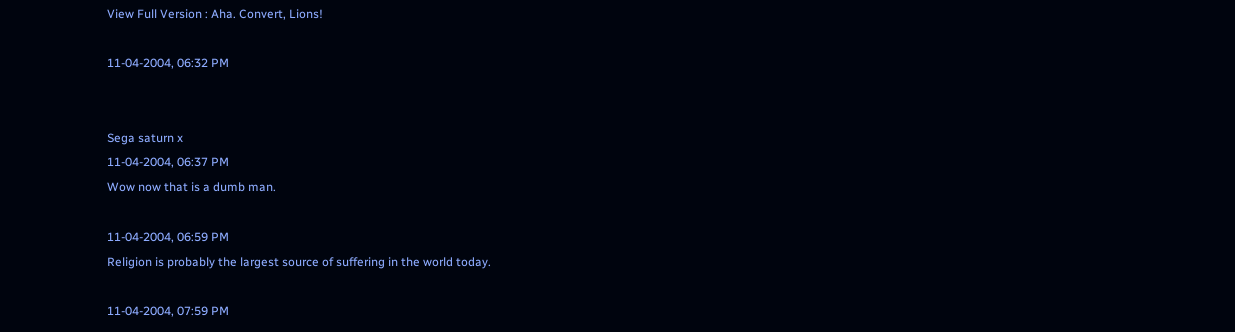View Full Version : Aha. Convert, Lions!

11-04-2004, 06:32 PM


Sega saturn x
11-04-2004, 06:37 PM
Wow now that is a dumb man.

11-04-2004, 06:59 PM
Religion is probably the largest source of suffering in the world today.

11-04-2004, 07:59 PM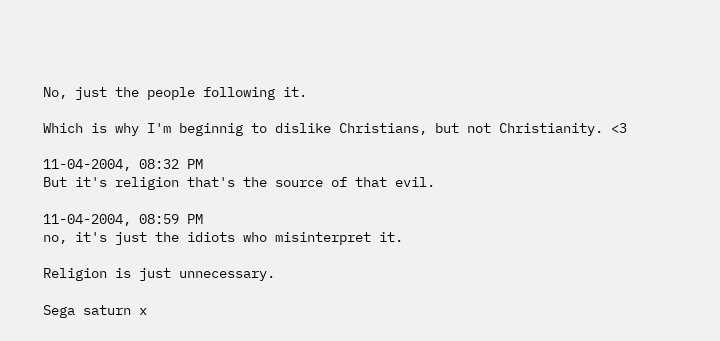No, just the people following it.

Which is why I'm beginnig to dislike Christians, but not Christianity. <3

11-04-2004, 08:32 PM
But it's religion that's the source of that evil.

11-04-2004, 08:59 PM
no, it's just the idiots who misinterpret it.

Religion is just unnecessary.

Sega saturn x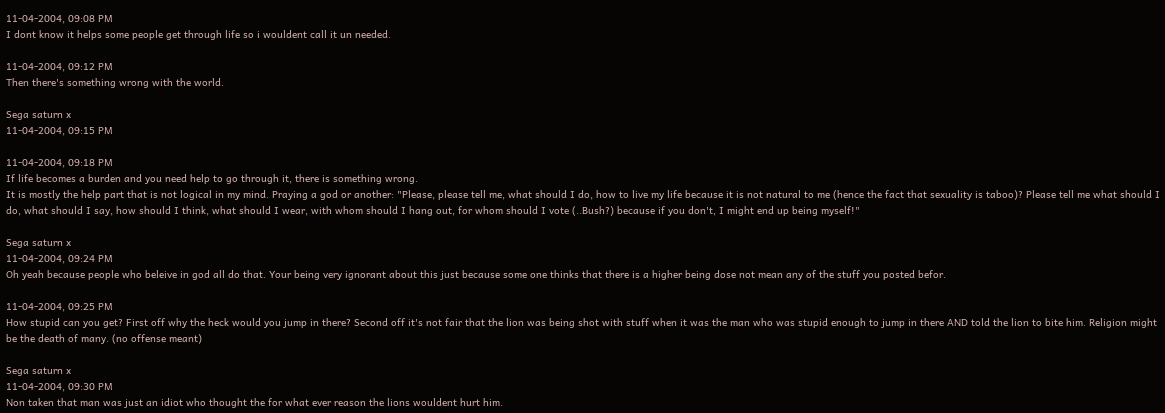11-04-2004, 09:08 PM
I dont know it helps some people get through life so i wouldent call it un needed.

11-04-2004, 09:12 PM
Then there's something wrong with the world.

Sega saturn x
11-04-2004, 09:15 PM

11-04-2004, 09:18 PM
If life becomes a burden and you need help to go through it, there is something wrong.
It is mostly the help part that is not logical in my mind. Praying a god or another: "Please, please tell me, what should I do, how to live my life because it is not natural to me (hence the fact that sexuality is taboo)? Please tell me what should I do, what should I say, how should I think, what should I wear, with whom should I hang out, for whom should I vote (..Bush?) because if you don't, I might end up being myself!"

Sega saturn x
11-04-2004, 09:24 PM
Oh yeah because people who beleive in god all do that. Your being very ignorant about this just because some one thinks that there is a higher being dose not mean any of the stuff you posted befor.

11-04-2004, 09:25 PM
How stupid can you get? First off why the heck would you jump in there? Second off it's not fair that the lion was being shot with stuff when it was the man who was stupid enough to jump in there AND told the lion to bite him. Religion might be the death of many. (no offense meant)

Sega saturn x
11-04-2004, 09:30 PM
Non taken that man was just an idiot who thought the for what ever reason the lions wouldent hurt him.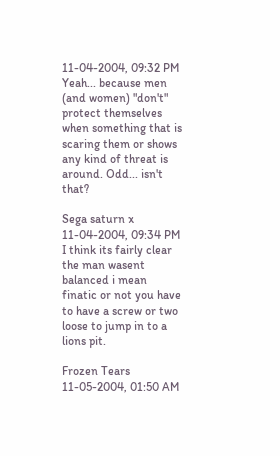11-04-2004, 09:32 PM
Yeah... because men (and women) "don't" protect themselves when something that is scaring them or shows any kind of threat is around. Odd... isn't that?

Sega saturn x
11-04-2004, 09:34 PM
I think its fairly clear the man wasent balanced i mean finatic or not you have to have a screw or two loose to jump in to a lions pit.

Frozen Tears
11-05-2004, 01:50 AM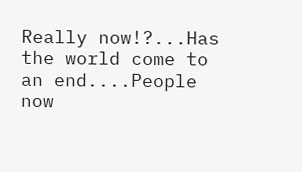Really now!?...Has the world come to an end....People now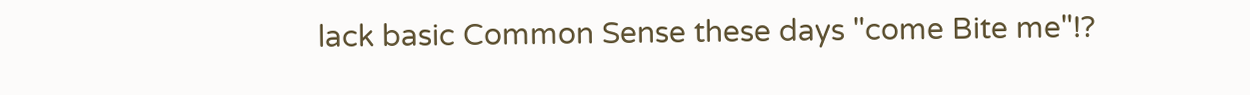lack basic Common Sense these days "come Bite me"!?